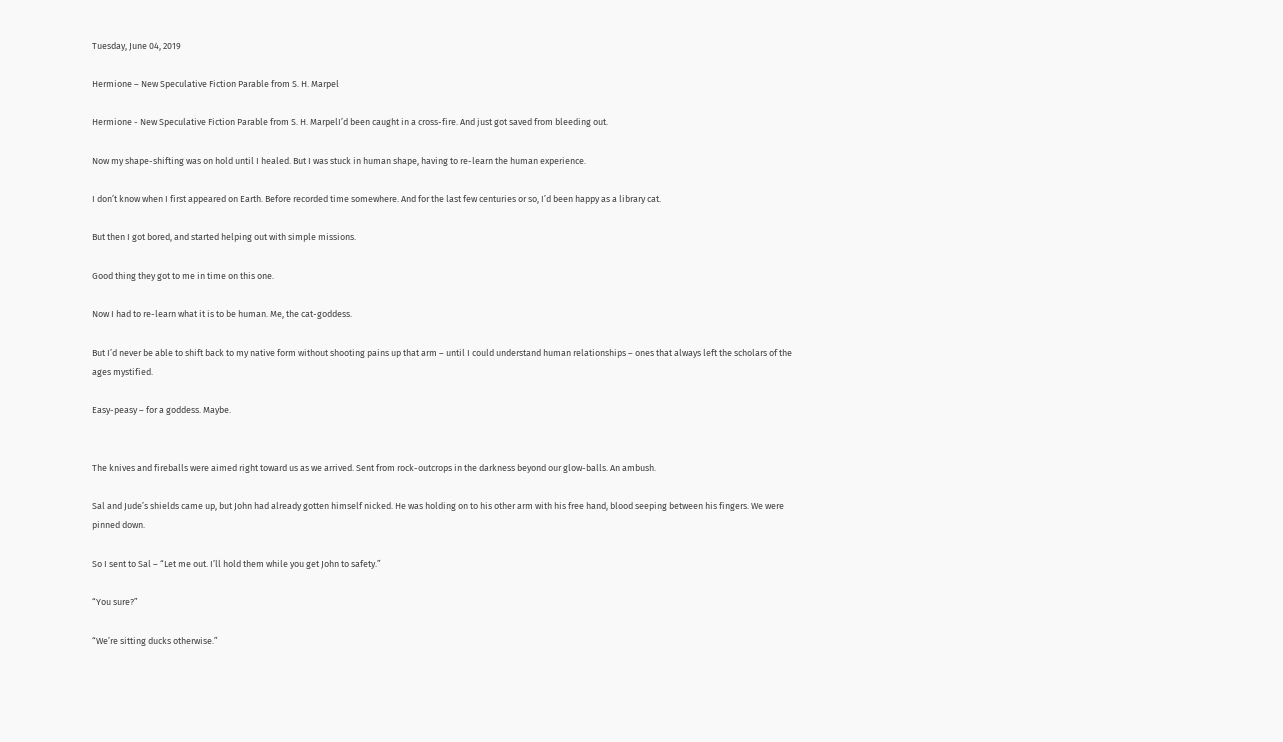Tuesday, June 04, 2019

Hermione – New Speculative Fiction Parable from S. H. Marpel

Hermione - New Speculative Fiction Parable from S. H. MarpelI’d been caught in a cross-fire. And just got saved from bleeding out.

Now my shape-shifting was on hold until I healed. But I was stuck in human shape, having to re-learn the human experience.

I don’t know when I first appeared on Earth. Before recorded time somewhere. And for the last few centuries or so, I’d been happy as a library cat.

But then I got bored, and started helping out with simple missions.

Good thing they got to me in time on this one.

Now I had to re-learn what it is to be human. Me, the cat-goddess.

But I’d never be able to shift back to my native form without shooting pains up that arm – until I could understand human relationships – ones that always left the scholars of the ages mystified.

Easy-peasy – for a goddess. Maybe.


The knives and fireballs were aimed right toward us as we arrived. Sent from rock-outcrops in the darkness beyond our glow-balls. An ambush.

Sal and Jude’s shields came up, but John had already gotten himself nicked. He was holding on to his other arm with his free hand, blood seeping between his fingers. We were pinned down.

So I sent to Sal – “Let me out. I’ll hold them while you get John to safety.”

“You sure?”

“We’re sitting ducks otherwise.”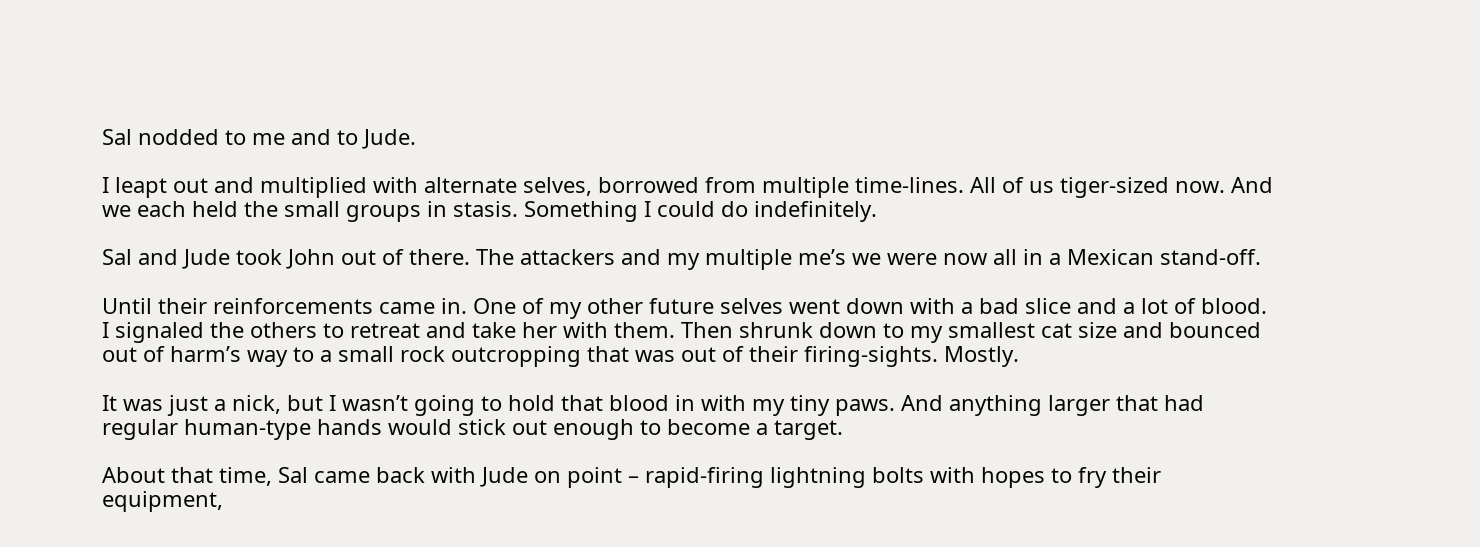Sal nodded to me and to Jude.

I leapt out and multiplied with alternate selves, borrowed from multiple time-lines. All of us tiger-sized now. And we each held the small groups in stasis. Something I could do indefinitely.

Sal and Jude took John out of there. The attackers and my multiple me’s we were now all in a Mexican stand-off.

Until their reinforcements came in. One of my other future selves went down with a bad slice and a lot of blood. I signaled the others to retreat and take her with them. Then shrunk down to my smallest cat size and bounced out of harm’s way to a small rock outcropping that was out of their firing-sights. Mostly.

It was just a nick, but I wasn’t going to hold that blood in with my tiny paws. And anything larger that had regular human-type hands would stick out enough to become a target.

About that time, Sal came back with Jude on point – rapid-firing lightning bolts with hopes to fry their equipment,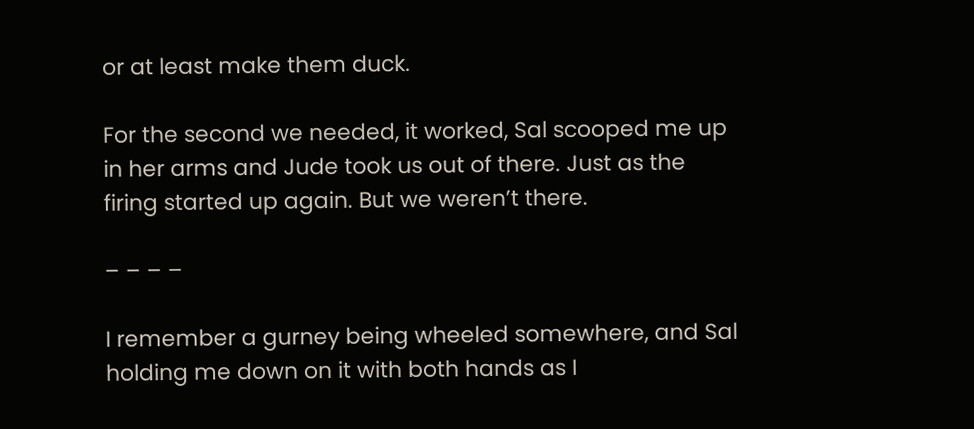or at least make them duck.

For the second we needed, it worked, Sal scooped me up in her arms and Jude took us out of there. Just as the firing started up again. But we weren’t there.

– – – –

I remember a gurney being wheeled somewhere, and Sal holding me down on it with both hands as I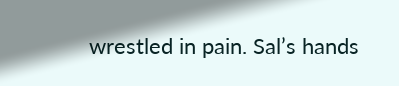wrestled in pain. Sal’s hands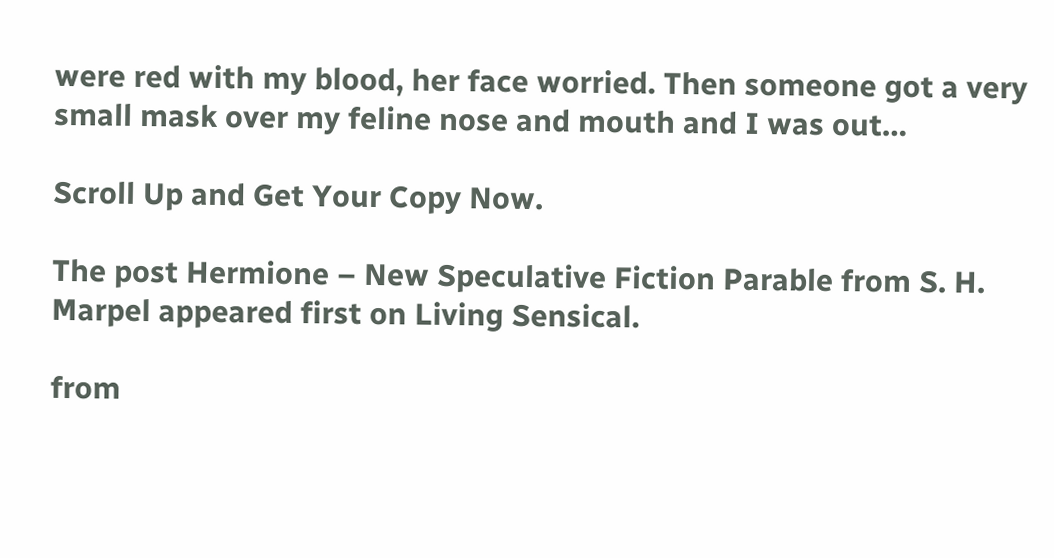were red with my blood, her face worried. Then someone got a very small mask over my feline nose and mouth and I was out…

Scroll Up and Get Your Copy Now.

The post Hermione – New Speculative Fiction Parable from S. H. Marpel appeared first on Living Sensical.

from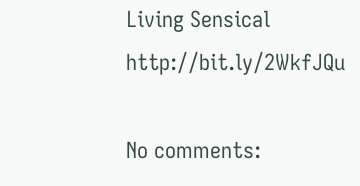Living Sensical http://bit.ly/2WkfJQu

No comments: